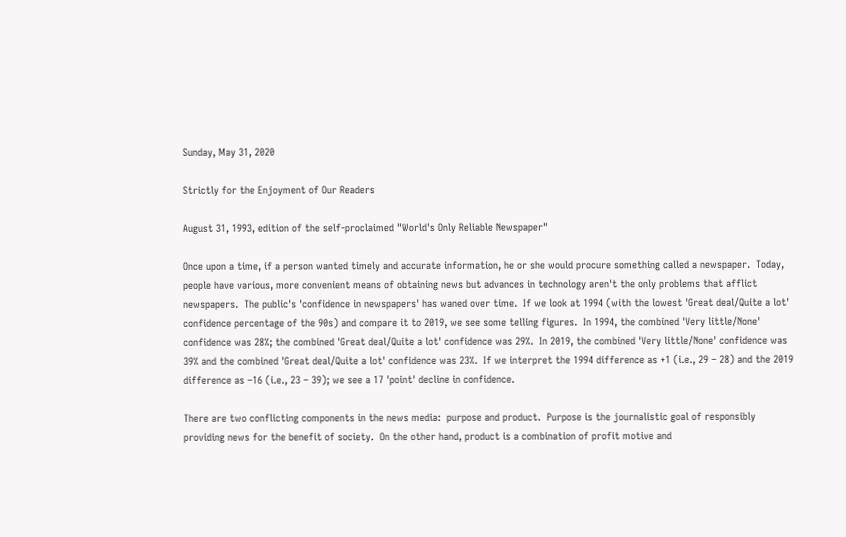Sunday, May 31, 2020

Strictly for the Enjoyment of Our Readers

August 31, 1993, edition of the self-proclaimed "World's Only Reliable Newspaper"

Once upon a time, if a person wanted timely and accurate information, he or she would procure something called a newspaper.  Today, people have various, more convenient means of obtaining news but advances in technology aren't the only problems that afflict newspapers.  The public's 'confidence in newspapers' has waned over time.  If we look at 1994 (with the lowest 'Great deal/Quite a lot' confidence percentage of the 90s) and compare it to 2019, we see some telling figures.  In 1994, the combined 'Very little/None' confidence was 28%; the combined 'Great deal/Quite a lot' confidence was 29%.  In 2019, the combined 'Very little/None' confidence was 39% and the combined 'Great deal/Quite a lot' confidence was 23%.  If we interpret the 1994 difference as +1 (i.e., 29 – 28) and the 2019 difference as –16 (i.e., 23 – 39); we see a 17 'point' decline in confidence.

There are two conflicting components in the news media:  purpose and product.  Purpose is the journalistic goal of responsibly providing news for the benefit of society.  On the other hand, product is a combination of profit motive and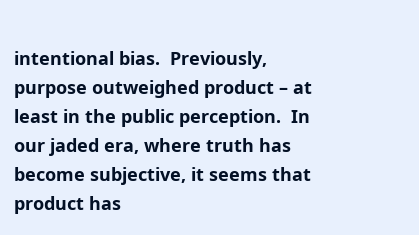intentional bias.  Previously, purpose outweighed product – at least in the public perception.  In our jaded era, where truth has become subjective, it seems that product has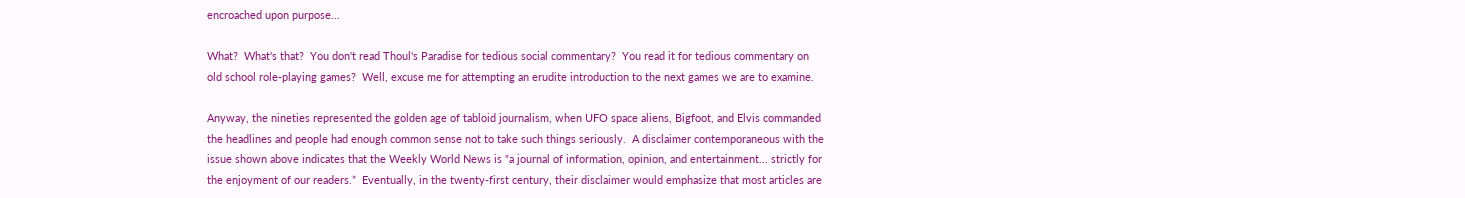encroached upon purpose...

What?  What's that?  You don't read Thoul's Paradise for tedious social commentary?  You read it for tedious commentary on old school role-playing games?  Well, excuse me for attempting an erudite introduction to the next games we are to examine.

Anyway, the nineties represented the golden age of tabloid journalism, when UFO space aliens, Bigfoot, and Elvis commanded the headlines and people had enough common sense not to take such things seriously.  A disclaimer contemporaneous with the issue shown above indicates that the Weekly World News is “a journal of information, opinion, and entertainment... strictly for the enjoyment of our readers.”  Eventually, in the twenty-first century, their disclaimer would emphasize that most articles are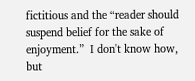fictitious and the “reader should suspend belief for the sake of enjoyment.”  I don't know how, but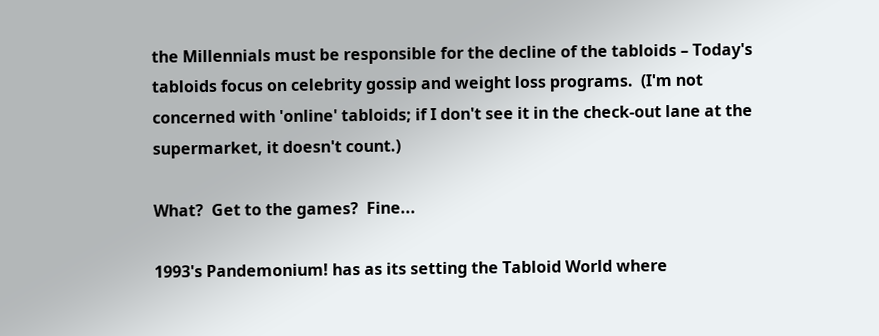the Millennials must be responsible for the decline of the tabloids – Today's tabloids focus on celebrity gossip and weight loss programs.  (I'm not concerned with 'online' tabloids; if I don't see it in the check-out lane at the supermarket, it doesn't count.)

What?  Get to the games?  Fine...

1993's Pandemonium! has as its setting the Tabloid World where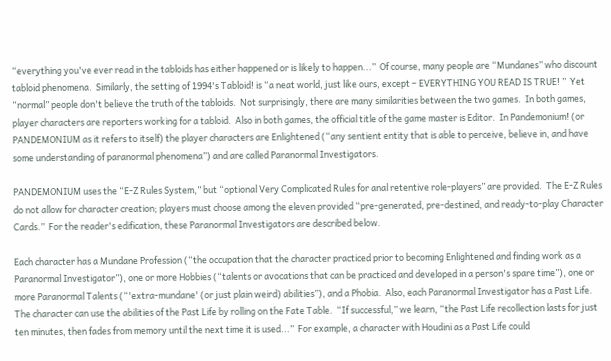“everything you've ever read in the tabloids has either happened or is likely to happen...”  Of course, many people are “Mundanes” who discount tabloid phenomena.  Similarly, the setting of 1994's Tabloid! is “a neat world, just like ours, except – EVERYTHING YOU READ IS TRUE! ”  Yet “normal” people don't believe the truth of the tabloids.  Not surprisingly, there are many similarities between the two games.  In both games, player characters are reporters working for a tabloid.  Also in both games, the official title of the game master is Editor.  In Pandemonium! (or PANDEMONIUM as it refers to itself) the player characters are Enlightened (“any sentient entity that is able to perceive, believe in, and have some understanding of paranormal phenomena”) and are called Paranormal Investigators.

PANDEMONIUM uses the “E-Z Rules System,” but “optional Very Complicated Rules for anal retentive role-players” are provided.  The E-Z Rules do not allow for character creation; players must choose among the eleven provided “pre-generated, pre-destined, and ready-to-play Character Cards.”  For the reader's edification, these Paranormal Investigators are described below.

Each character has a Mundane Profession (“the occupation that the character practiced prior to becoming Enlightened and finding work as a Paranormal Investigator”), one or more Hobbies (“talents or avocations that can be practiced and developed in a person's spare time”), one or more Paranormal Talents (“'extra-mundane' (or just plain weird) abilities”), and a Phobia.  Also, each Paranormal Investigator has a Past Life.  The character can use the abilities of the Past Life by rolling on the Fate Table.  “If successful,” we learn, “the Past Life recollection lasts for just ten minutes, then fades from memory until the next time it is used...”  For example, a character with Houdini as a Past Life could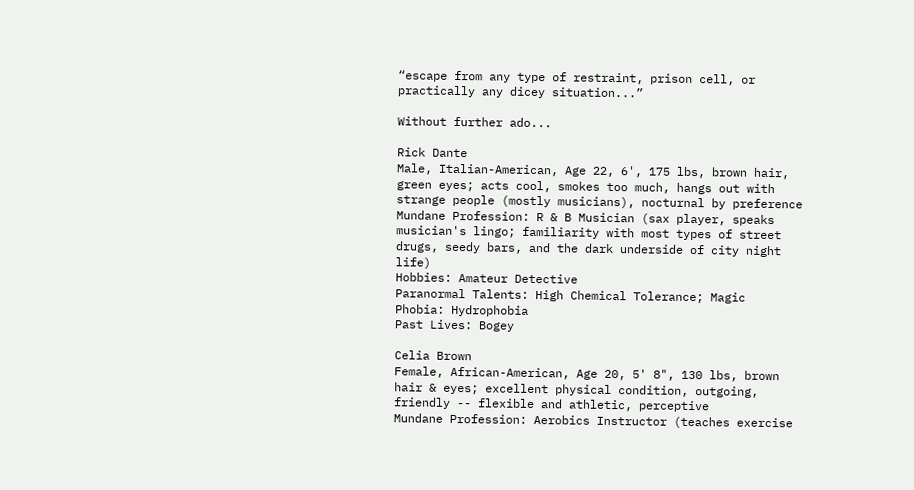“escape from any type of restraint, prison cell, or practically any dicey situation...”

Without further ado...

Rick Dante
Male, Italian-American, Age 22, 6', 175 lbs, brown hair, green eyes; acts cool, smokes too much, hangs out with strange people (mostly musicians), nocturnal by preference
Mundane Profession: R & B Musician (sax player, speaks musician's lingo; familiarity with most types of street drugs, seedy bars, and the dark underside of city night life)
Hobbies: Amateur Detective
Paranormal Talents: High Chemical Tolerance; Magic
Phobia: Hydrophobia
Past Lives: Bogey

Celia Brown
Female, African-American, Age 20, 5' 8", 130 lbs, brown hair & eyes; excellent physical condition, outgoing, friendly -- flexible and athletic, perceptive
Mundane Profession: Aerobics Instructor (teaches exercise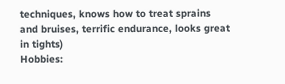techniques, knows how to treat sprains and bruises, terrific endurance, looks great in tights)
Hobbies: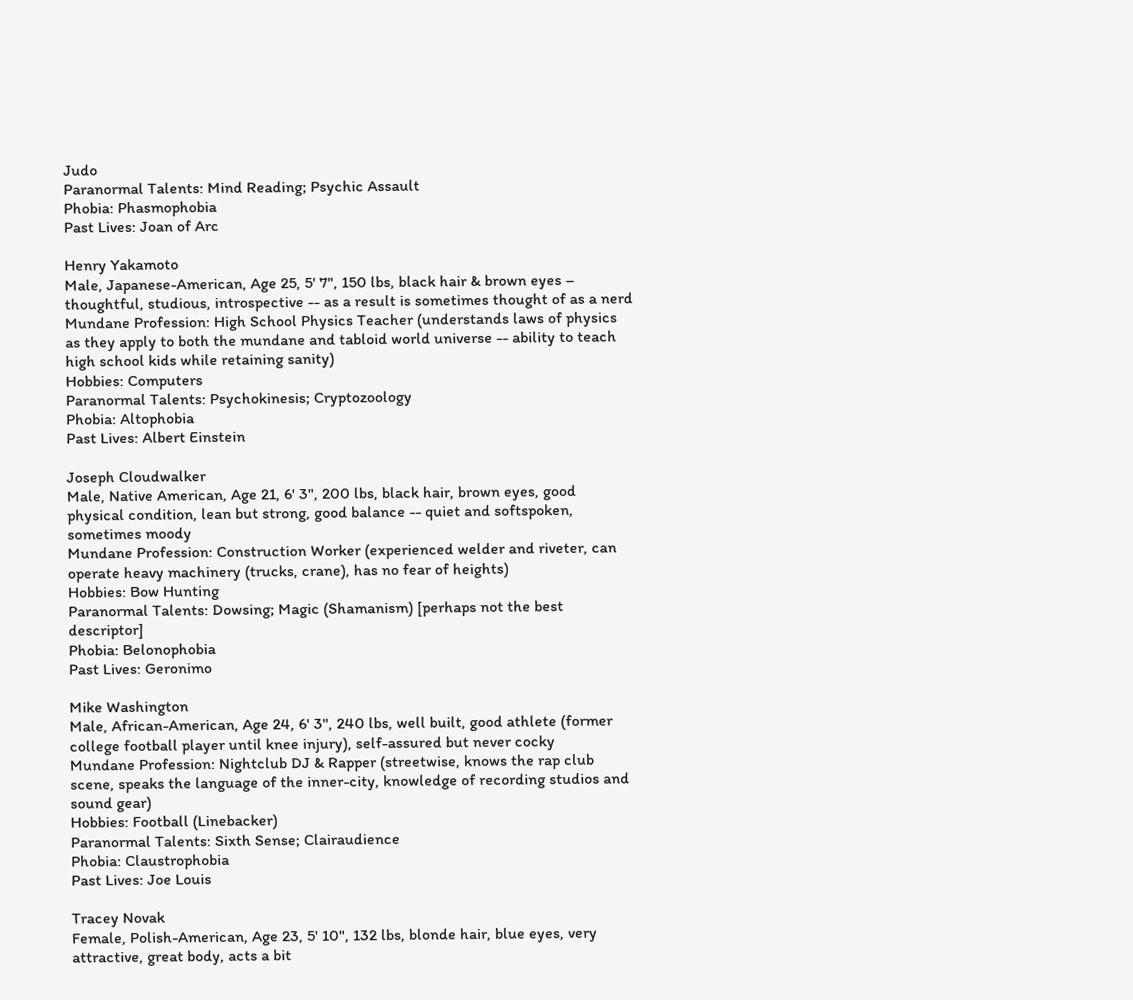Judo
Paranormal Talents: Mind Reading; Psychic Assault
Phobia: Phasmophobia
Past Lives: Joan of Arc

Henry Yakamoto
Male, Japanese-American, Age 25, 5' 7", 150 lbs, black hair & brown eyes – thoughtful, studious, introspective -- as a result is sometimes thought of as a nerd
Mundane Profession: High School Physics Teacher (understands laws of physics as they apply to both the mundane and tabloid world universe -- ability to teach high school kids while retaining sanity)
Hobbies: Computers
Paranormal Talents: Psychokinesis; Cryptozoology
Phobia: Altophobia
Past Lives: Albert Einstein

Joseph Cloudwalker
Male, Native American, Age 21, 6' 3", 200 lbs, black hair, brown eyes, good physical condition, lean but strong, good balance -- quiet and softspoken, sometimes moody
Mundane Profession: Construction Worker (experienced welder and riveter, can operate heavy machinery (trucks, crane), has no fear of heights)
Hobbies: Bow Hunting
Paranormal Talents: Dowsing; Magic (Shamanism) [perhaps not the best descriptor]
Phobia: Belonophobia
Past Lives: Geronimo

Mike Washington
Male, African-American, Age 24, 6' 3", 240 lbs, well built, good athlete (former college football player until knee injury), self-assured but never cocky
Mundane Profession: Nightclub DJ & Rapper (streetwise, knows the rap club scene, speaks the language of the inner-city, knowledge of recording studios and sound gear)
Hobbies: Football (Linebacker)
Paranormal Talents: Sixth Sense; Clairaudience
Phobia: Claustrophobia
Past Lives: Joe Louis

Tracey Novak
Female, Polish-American, Age 23, 5' 10", 132 lbs, blonde hair, blue eyes, very attractive, great body, acts a bit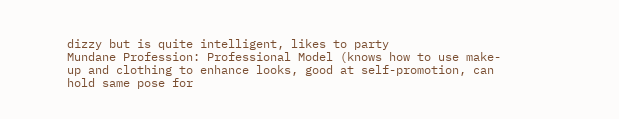dizzy but is quite intelligent, likes to party
Mundane Profession: Professional Model (knows how to use make-up and clothing to enhance looks, good at self-promotion, can hold same pose for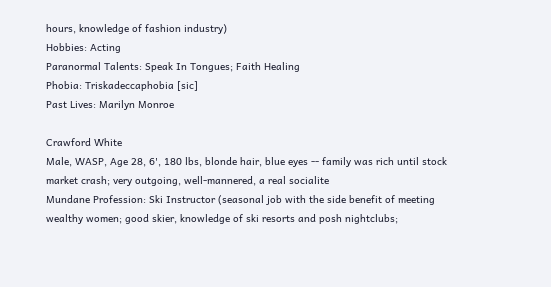hours, knowledge of fashion industry)
Hobbies: Acting
Paranormal Talents: Speak In Tongues; Faith Healing
Phobia: Triskadeccaphobia [sic]
Past Lives: Marilyn Monroe

Crawford White
Male, WASP, Age 28, 6', 180 lbs, blonde hair, blue eyes -- family was rich until stock market crash; very outgoing, well-mannered, a real socialite
Mundane Profession: Ski Instructor (seasonal job with the side benefit of meeting wealthy women; good skier, knowledge of ski resorts and posh nightclubs;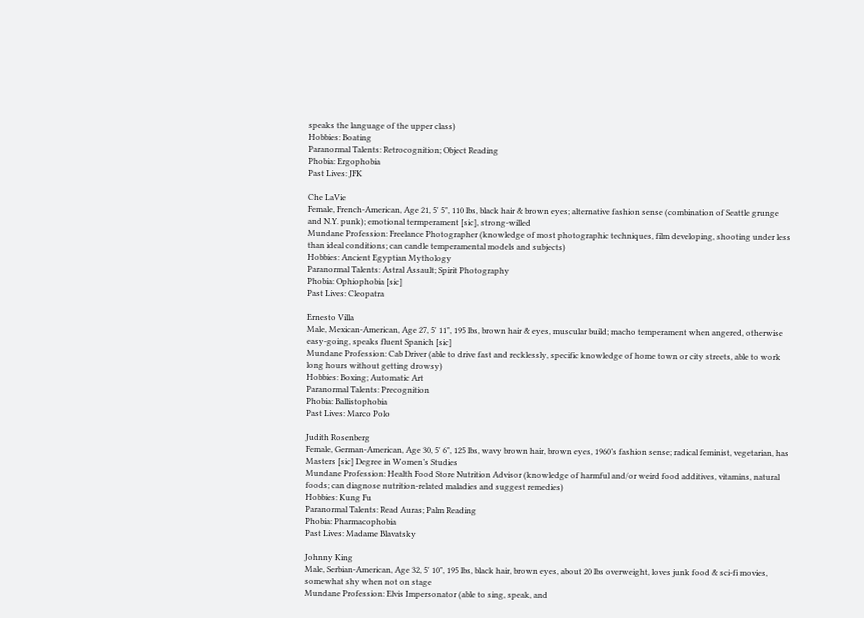speaks the language of the upper class)
Hobbies: Boating
Paranormal Talents: Retrocognition; Object Reading
Phobia: Ergophobia
Past Lives: JFK

Che LaVie
Female, French-American, Age 21, 5' 5", 110 lbs, black hair & brown eyes; alternative fashion sense (combination of Seattle grunge and N.Y. punk); emotional termperament [sic], strong-willed
Mundane Profession: Freelance Photographer (knowledge of most photographic techniques, film developing, shooting under less than ideal conditions; can candle temperamental models and subjects)
Hobbies: Ancient Egyptian Mythology
Paranormal Talents: Astral Assault; Spirit Photography
Phobia: Ophiophobia [sic]
Past Lives: Cleopatra

Ernesto Villa
Male, Mexican-American, Age 27, 5' 11", 195 lbs, brown hair & eyes, muscular build; macho temperament when angered, otherwise easy-going, speaks fluent Spanich [sic]
Mundane Profession: Cab Driver (able to drive fast and recklessly, specific knowledge of home town or city streets, able to work long hours without getting drowsy)
Hobbies: Boxing; Automatic Art
Paranormal Talents: Precognition
Phobia: Ballistophobia
Past Lives: Marco Polo

Judith Rosenberg
Female, German-American, Age 30, 5' 6", 125 lbs, wavy brown hair, brown eyes, 1960’s fashion sense; radical feminist, vegetarian, has Masters [sic] Degree in Women’s Studies
Mundane Profession: Health Food Store Nutrition Advisor (knowledge of harmful and/or weird food additives, vitamins, natural foods; can diagnose nutrition-related maladies and suggest remedies)
Hobbies: Kung Fu
Paranormal Talents: Read Auras; Palm Reading
Phobia: Pharmacophobia
Past Lives: Madame Blavatsky

Johnny King
Male, Serbian-American, Age 32, 5' 10", 195 lbs, black hair, brown eyes, about 20 lbs overweight, loves junk food & sci-fi movies, somewhat shy when not on stage
Mundane Profession: Elvis Impersonator (able to sing, speak, and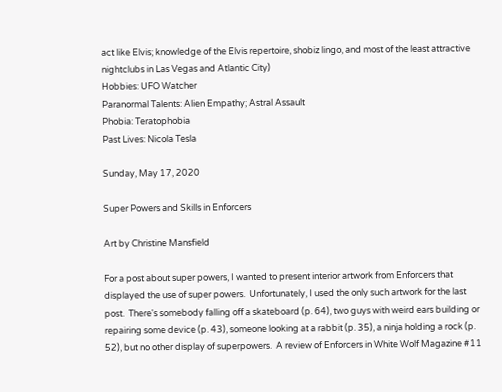act like Elvis; knowledge of the Elvis repertoire, shobiz lingo, and most of the least attractive nightclubs in Las Vegas and Atlantic City)
Hobbies: UFO Watcher
Paranormal Talents: Alien Empathy; Astral Assault
Phobia: Teratophobia
Past Lives: Nicola Tesla

Sunday, May 17, 2020

Super Powers and Skills in Enforcers

Art by Christine Mansfield

For a post about super powers, I wanted to present interior artwork from Enforcers that displayed the use of super powers.  Unfortunately, I used the only such artwork for the last post.  There's somebody falling off a skateboard (p. 64), two guys with weird ears building or repairing some device (p. 43), someone looking at a rabbit (p. 35), a ninja holding a rock (p. 52), but no other display of superpowers.  A review of Enforcers in White Wolf Magazine #11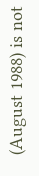(August 1988) is not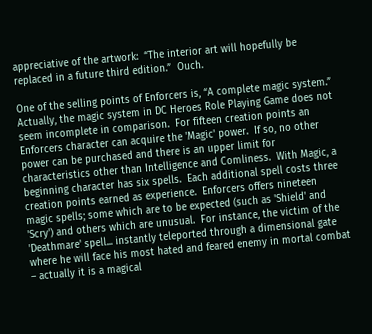appreciative of the artwork:  “The interior art will hopefully be replaced in a future third edition.”  Ouch.

One of the selling points of Enforcers is, “A complete magic system.”  Actually, the magic system in DC Heroes Role Playing Game does not seem incomplete in comparison.  For fifteen creation points an Enforcers character can acquire the 'Magic' power.  If so, no other power can be purchased and there is an upper limit for characteristics other than Intelligence and Comliness.  With Magic, a beginning character has six spells.  Each additional spell costs three creation points earned as experience.  Enforcers offers nineteen magic spells; some which are to be expected (such as 'Shield' and 'Scry') and others which are unusual.  For instance, the victim of the 'Deathmare' spell... instantly teleported through a dimensional gate where he will face his most hated and feared enemy in mortal combat – actually it is a magical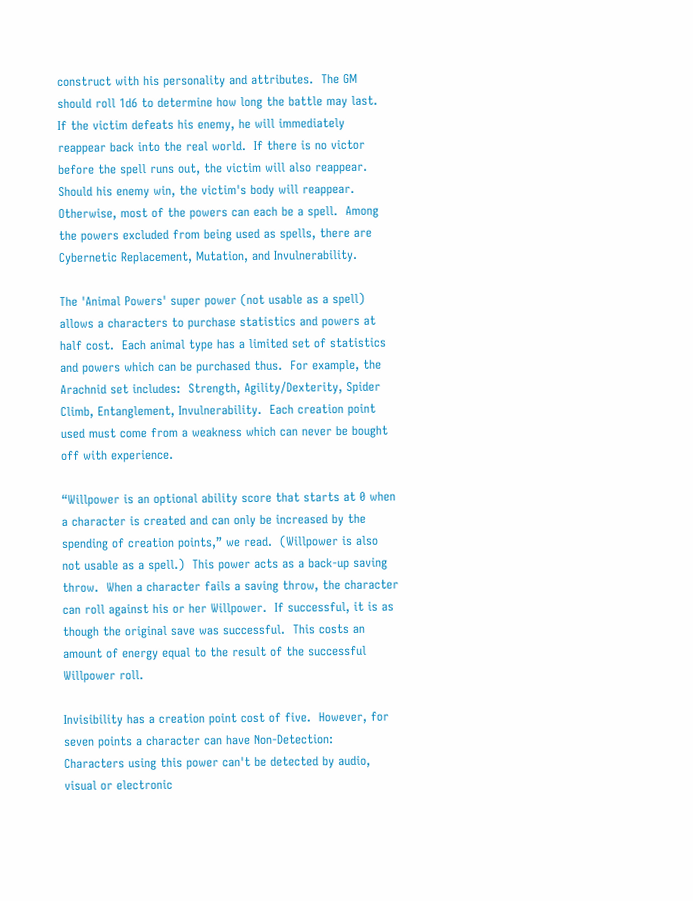construct with his personality and attributes.  The GM should roll 1d6 to determine how long the battle may last.  If the victim defeats his enemy, he will immediately reappear back into the real world.  If there is no victor before the spell runs out, the victim will also reappear.  Should his enemy win, the victim's body will reappear.
Otherwise, most of the powers can each be a spell.  Among the powers excluded from being used as spells, there are Cybernetic Replacement, Mutation, and Invulnerability.

The 'Animal Powers' super power (not usable as a spell) allows a characters to purchase statistics and powers at half cost.  Each animal type has a limited set of statistics and powers which can be purchased thus.  For example, the Arachnid set includes:  Strength, Agility/Dexterity, Spider Climb, Entanglement, Invulnerability.  Each creation point used must come from a weakness which can never be bought off with experience.

“Willpower is an optional ability score that starts at 0 when a character is created and can only be increased by the spending of creation points,” we read.  (Willpower is also not usable as a spell.)  This power acts as a back-up saving throw.  When a character fails a saving throw, the character can roll against his or her Willpower.  If successful, it is as though the original save was successful.  This costs an amount of energy equal to the result of the successful Willpower roll.

Invisibility has a creation point cost of five.  However, for seven points a character can have Non-Detection:
Characters using this power can't be detected by audio, visual or electronic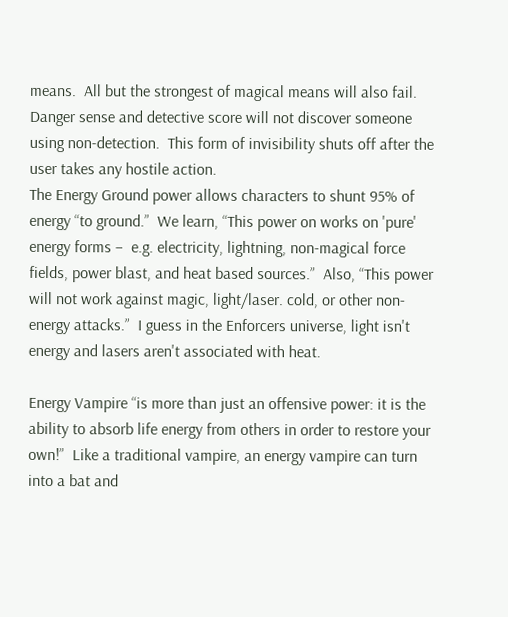means.  All but the strongest of magical means will also fail.  Danger sense and detective score will not discover someone using non-detection.  This form of invisibility shuts off after the user takes any hostile action.
The Energy Ground power allows characters to shunt 95% of energy “to ground.”  We learn, “This power on works on 'pure' energy forms –  e.g. electricity, lightning, non-magical force fields, power blast, and heat based sources.”  Also, “This power will not work against magic, light/laser. cold, or other non-energy attacks.”  I guess in the Enforcers universe, light isn't energy and lasers aren't associated with heat.

Energy Vampire “is more than just an offensive power: it is the ability to absorb life energy from others in order to restore your own!”  Like a traditional vampire, an energy vampire can turn into a bat and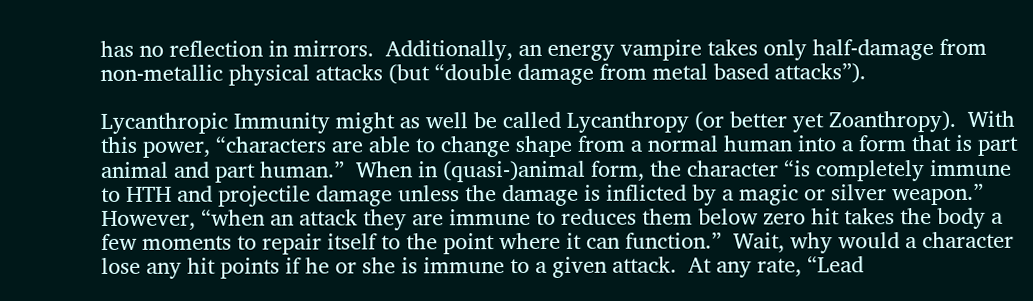has no reflection in mirrors.  Additionally, an energy vampire takes only half-damage from non-metallic physical attacks (but “double damage from metal based attacks”).

Lycanthropic Immunity might as well be called Lycanthropy (or better yet Zoanthropy).  With this power, “characters are able to change shape from a normal human into a form that is part animal and part human.”  When in (quasi-)animal form, the character “is completely immune to HTH and projectile damage unless the damage is inflicted by a magic or silver weapon.”  However, “when an attack they are immune to reduces them below zero hit takes the body a few moments to repair itself to the point where it can function.”  Wait, why would a character lose any hit points if he or she is immune to a given attack.  At any rate, “Lead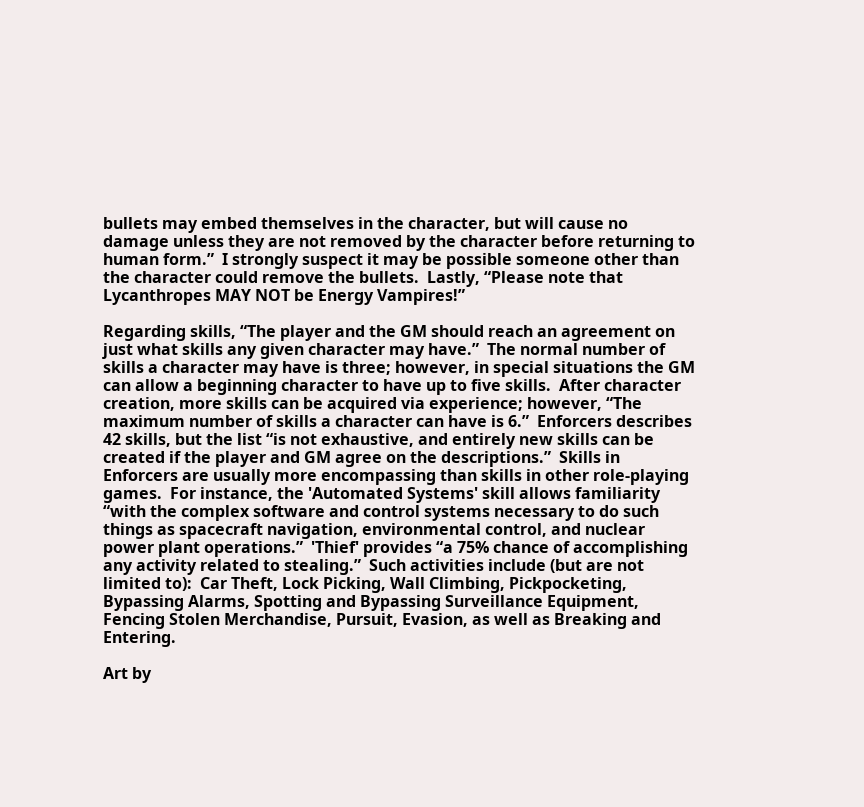bullets may embed themselves in the character, but will cause no damage unless they are not removed by the character before returning to human form.”  I strongly suspect it may be possible someone other than the character could remove the bullets.  Lastly, “Please note that Lycanthropes MAY NOT be Energy Vampires!”

Regarding skills, “The player and the GM should reach an agreement on just what skills any given character may have.”  The normal number of skills a character may have is three; however, in special situations the GM can allow a beginning character to have up to five skills.  After character creation, more skills can be acquired via experience; however, “The maximum number of skills a character can have is 6.”  Enforcers describes 42 skills, but the list “is not exhaustive, and entirely new skills can be created if the player and GM agree on the descriptions.”  Skills in Enforcers are usually more encompassing than skills in other role-playing games.  For instance, the 'Automated Systems' skill allows familiarity “with the complex software and control systems necessary to do such things as spacecraft navigation, environmental control, and nuclear power plant operations.”  'Thief' provides “a 75% chance of accomplishing any activity related to stealing.”  Such activities include (but are not limited to):  Car Theft, Lock Picking, Wall Climbing, Pickpocketing, Bypassing Alarms, Spotting and Bypassing Surveillance Equipment, Fencing Stolen Merchandise, Pursuit, Evasion, as well as Breaking and Entering.

Art by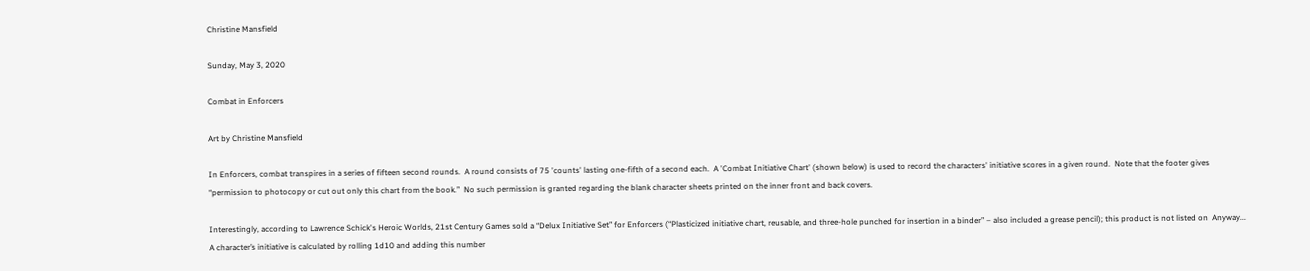Christine Mansfield

Sunday, May 3, 2020

Combat in Enforcers

Art by Christine Mansfield

In Enforcers, combat transpires in a series of fifteen second rounds.  A round consists of 75 'counts' lasting one-fifth of a second each.  A 'Combat Initiative Chart' (shown below) is used to record the characters' initiative scores in a given round.  Note that the footer gives “permission to photocopy or cut out only this chart from the book.”  No such permission is granted regarding the blank character sheets printed on the inner front and back covers.

Interestingly, according to Lawrence Schick's Heroic Worlds, 21st Century Games sold a “Delux Initiative Set” for Enforcers (“Plasticized initiative chart, reusable, and three-hole punched for insertion in a binder” – also included a grease pencil); this product is not listed on  Anyway...
A character’s initiative is calculated by rolling 1d10 and adding this number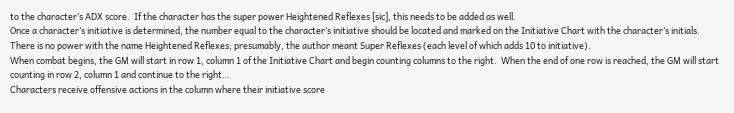to the character’s ADX score.  If the character has the super power Heightened Reflexes [sic], this needs to be added as well.
Once a character’s initiative is determined, the number equal to the character’s initiative should be located and marked on the Initiative Chart with the character’s initials.
There is no power with the name Heightened Reflexes; presumably, the author meant Super Reflexes (each level of which adds 10 to initiative).
When combat begins, the GM will start in row 1, column 1 of the Initiative Chart and begin counting columns to the right.  When the end of one row is reached, the GM will start counting in row 2, column 1 and continue to the right…
Characters receive offensive actions in the column where their initiative score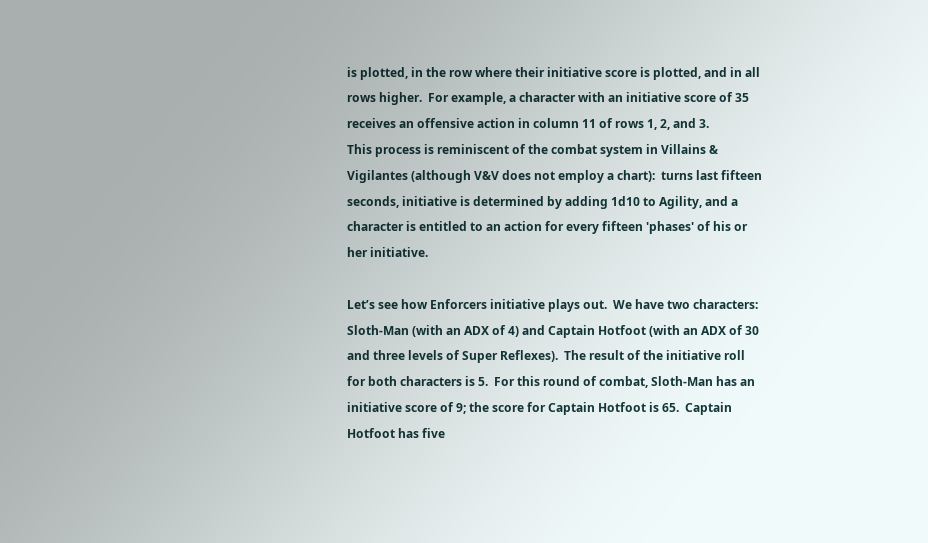is plotted, in the row where their initiative score is plotted, and in all rows higher.  For example, a character with an initiative score of 35 receives an offensive action in column 11 of rows 1, 2, and 3.
This process is reminiscent of the combat system in Villains & Vigilantes (although V&V does not employ a chart):  turns last fifteen seconds, initiative is determined by adding 1d10 to Agility, and a character is entitled to an action for every fifteen 'phases' of his or her initiative.

Let’s see how Enforcers initiative plays out.  We have two characters:  Sloth-Man (with an ADX of 4) and Captain Hotfoot (with an ADX of 30 and three levels of Super Reflexes).  The result of the initiative roll for both characters is 5.  For this round of combat, Sloth-Man has an initiative score of 9; the score for Captain Hotfoot is 65.  Captain Hotfoot has five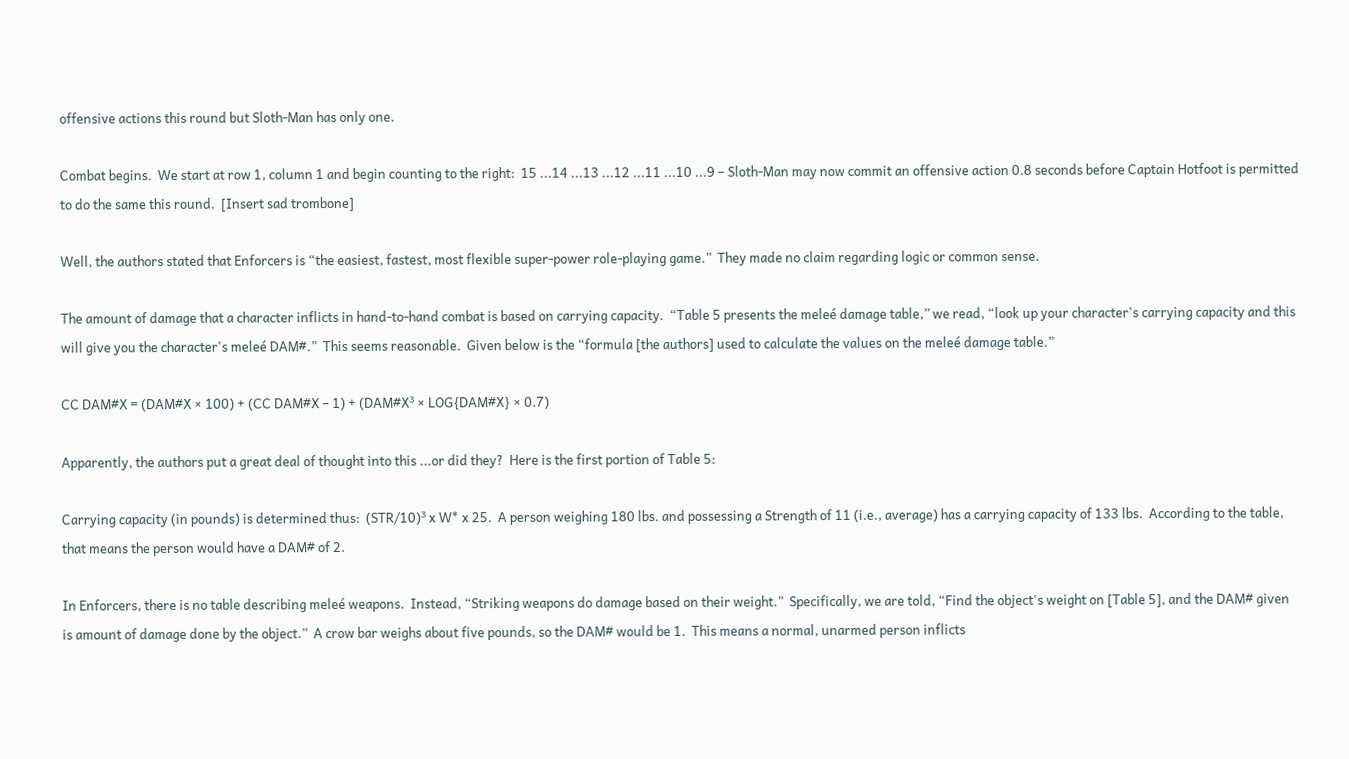offensive actions this round but Sloth-Man has only one.

Combat begins.  We start at row 1, column 1 and begin counting to the right:  15 ...14 ...13 ...12 ...11 ...10 ...9 – Sloth-Man may now commit an offensive action 0.8 seconds before Captain Hotfoot is permitted to do the same this round.  [Insert sad trombone]

Well, the authors stated that Enforcers is “the easiest, fastest, most flexible super-power role-playing game.”  They made no claim regarding logic or common sense.

The amount of damage that a character inflicts in hand-to-hand combat is based on carrying capacity.  “Table 5 presents the meleé damage table,” we read, “look up your character's carrying capacity and this will give you the character's meleé DAM#.”  This seems reasonable.  Given below is the “formula [the authors] used to calculate the values on the meleé damage table.”

CC DAM#X = (DAM#X × 100) + (CC DAM#X – 1) + (DAM#X³ × LOG{DAM#X} × 0.7)

Apparently, the authors put a great deal of thought into this ...or did they?  Here is the first portion of Table 5:

Carrying capacity (in pounds) is determined thus:  (STR/10)³ x W* x 25.  A person weighing 180 lbs. and possessing a Strength of 11 (i.e., average) has a carrying capacity of 133 lbs.  According to the table, that means the person would have a DAM# of 2.

In Enforcers, there is no table describing meleé weapons.  Instead, “Striking weapons do damage based on their weight.”  Specifically, we are told, “Find the object's weight on [Table 5], and the DAM# given is amount of damage done by the object.”  A crow bar weighs about five pounds, so the DAM# would be 1.  This means a normal, unarmed person inflicts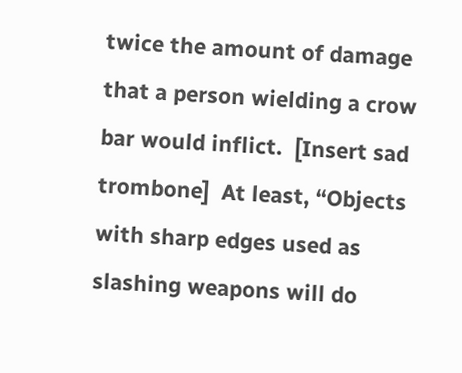twice the amount of damage that a person wielding a crow bar would inflict.  [Insert sad trombone]  At least, “Objects with sharp edges used as slashing weapons will do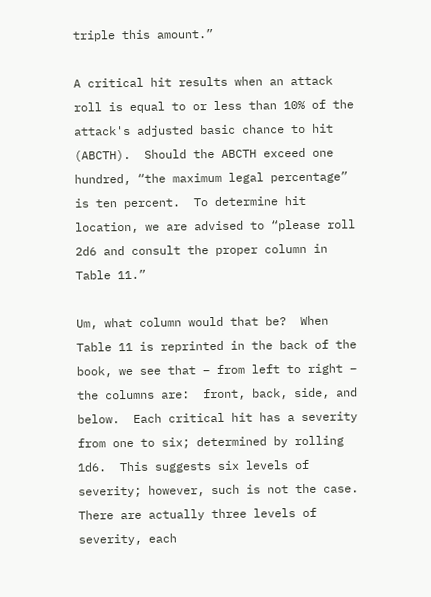triple this amount.”

A critical hit results when an attack roll is equal to or less than 10% of the attack's adjusted basic chance to hit (ABCTH).  Should the ABCTH exceed one hundred, “the maximum legal percentage” is ten percent.  To determine hit location, we are advised to “please roll 2d6 and consult the proper column in Table 11.”

Um, what column would that be?  When Table 11 is reprinted in the back of the book, we see that – from left to right – the columns are:  front, back, side, and below.  Each critical hit has a severity from one to six; determined by rolling 1d6.  This suggests six levels of severity; however, such is not the case.  There are actually three levels of severity, each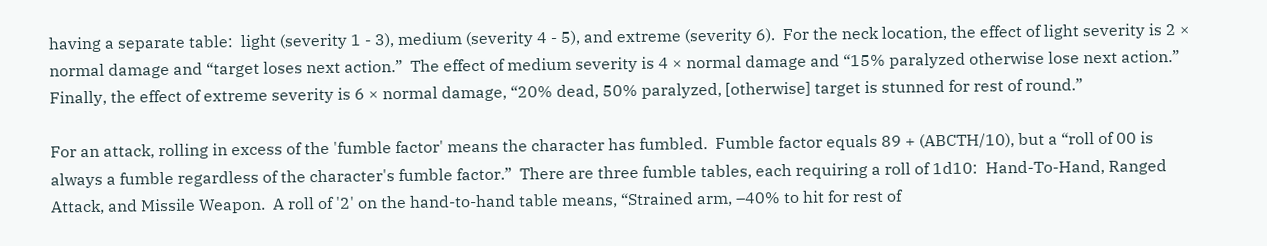having a separate table:  light (severity 1 - 3), medium (severity 4 - 5), and extreme (severity 6).  For the neck location, the effect of light severity is 2 × normal damage and “target loses next action.”  The effect of medium severity is 4 × normal damage and “15% paralyzed otherwise lose next action.”  Finally, the effect of extreme severity is 6 × normal damage, “20% dead, 50% paralyzed, [otherwise] target is stunned for rest of round.”

For an attack, rolling in excess of the 'fumble factor' means the character has fumbled.  Fumble factor equals 89 + (ABCTH/10), but a “roll of 00 is always a fumble regardless of the character's fumble factor.”  There are three fumble tables, each requiring a roll of 1d10:  Hand-To-Hand, Ranged Attack, and Missile Weapon.  A roll of '2' on the hand-to-hand table means, “Strained arm, –40% to hit for rest of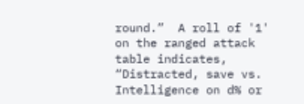round.”  A roll of '1' on the ranged attack table indicates, “Distracted, save vs. Intelligence on d% or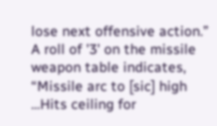lose next offensive action.”  A roll of '3' on the missile weapon table indicates, “Missile arc to [sic] high ...Hits ceiling for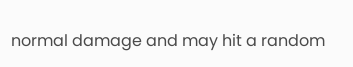normal damage and may hit a random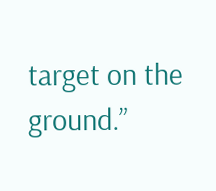target on the ground.”